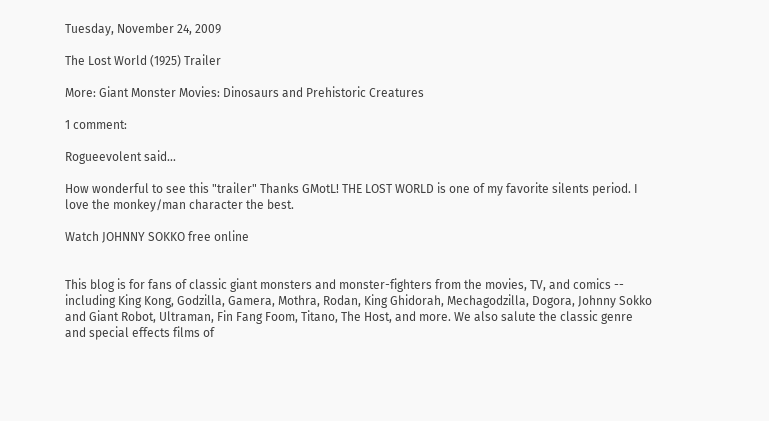Tuesday, November 24, 2009

The Lost World (1925) Trailer

More: Giant Monster Movies: Dinosaurs and Prehistoric Creatures

1 comment:

Rogueevolent said...

How wonderful to see this "trailer" Thanks GMotL! THE LOST WORLD is one of my favorite silents period. I love the monkey/man character the best.

Watch JOHNNY SOKKO free online


This blog is for fans of classic giant monsters and monster-fighters from the movies, TV, and comics -- including King Kong, Godzilla, Gamera, Mothra, Rodan, King Ghidorah, Mechagodzilla, Dogora, Johnny Sokko and Giant Robot, Ultraman, Fin Fang Foom, Titano, The Host, and more. We also salute the classic genre and special effects films of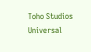Toho Studios Universal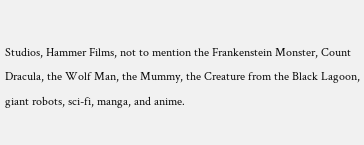Studios, Hammer Films, not to mention the Frankenstein Monster, Count Dracula, the Wolf Man, the Mummy, the Creature from the Black Lagoon, giant robots, sci-fi, manga, and anime.